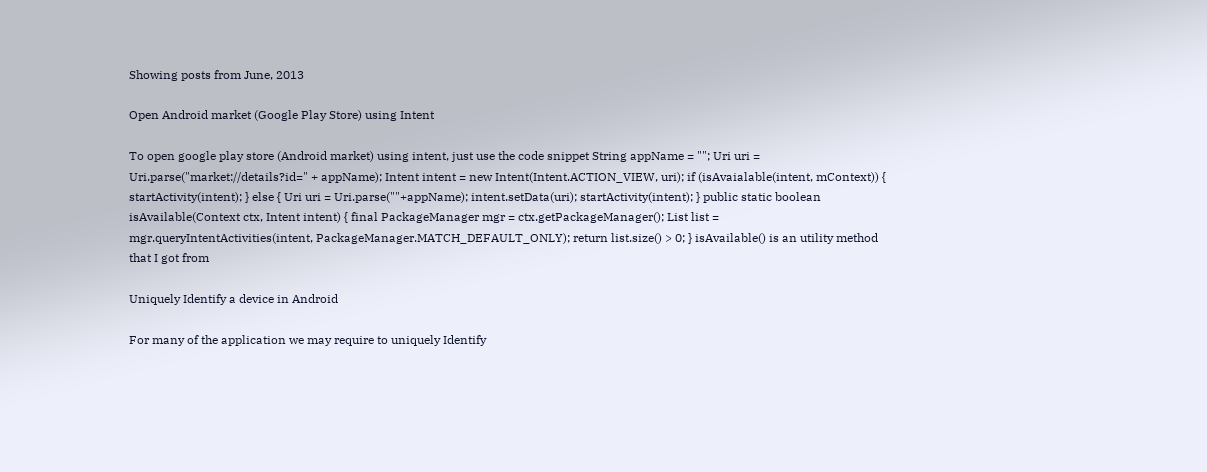Showing posts from June, 2013

Open Android market (Google Play Store) using Intent

To open google play store (Android market) using intent, just use the code snippet String appName = ""; Uri uri = Uri.parse("market://details?id=" + appName); Intent intent = new Intent(Intent.ACTION_VIEW, uri); if (isAvaialable(intent, mContext)) { startActivity(intent); } else { Uri uri = Uri.parse(""+appName); intent.setData(uri); startActivity(intent); } public static boolean isAvailable(Context ctx, Intent intent) { final PackageManager mgr = ctx.getPackageManager(); List list = mgr.queryIntentActivities(intent, PackageManager.MATCH_DEFAULT_ONLY); return list.size() > 0; } isAvailable() is an utility method that I got from

Uniquely Identify a device in Android

For many of the application we may require to uniquely Identify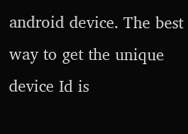android device. The best way to get the unique device Id is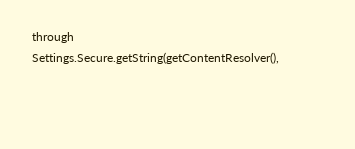through Settings.Secure.getString(getContentResolver(),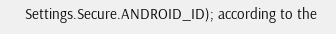Settings.Secure.ANDROID_ID); according to the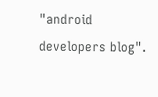"android developers blog".